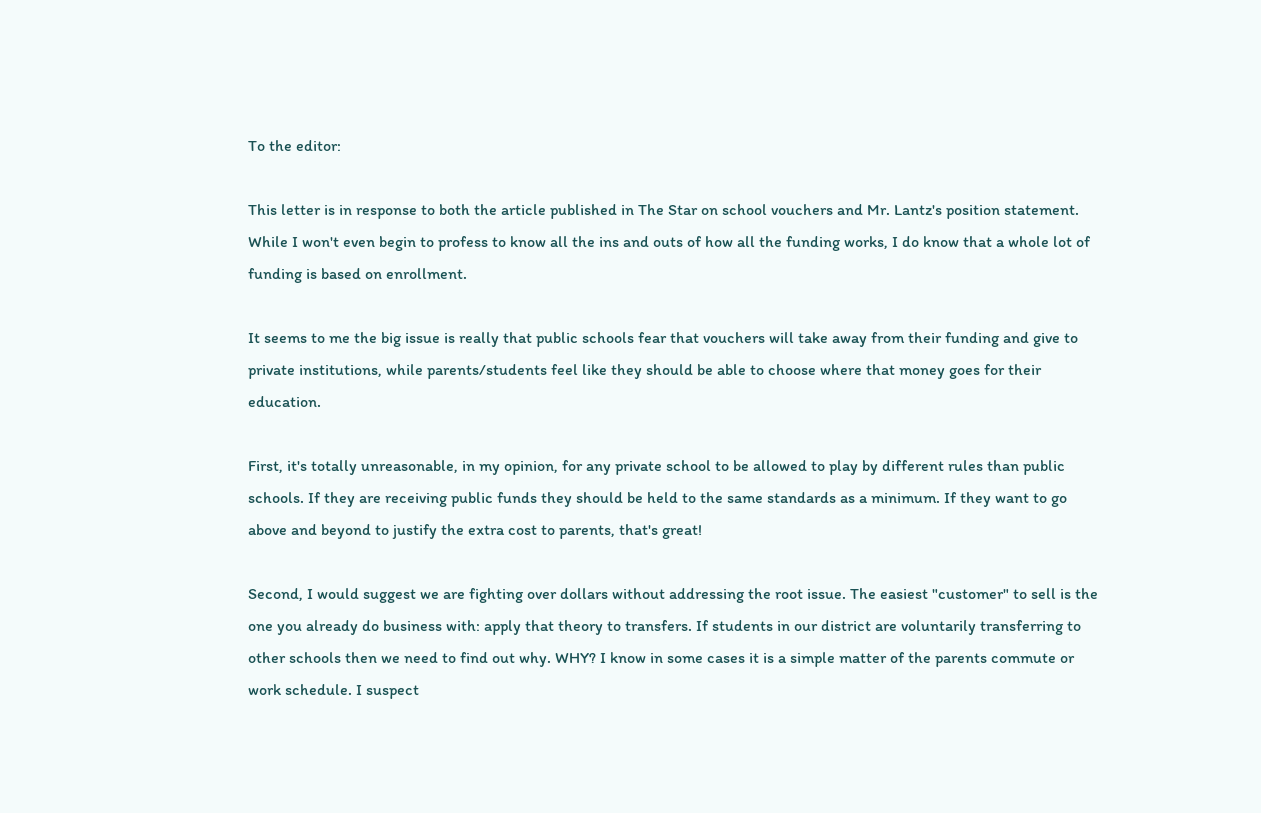To the editor:

This letter is in response to both the article published in The Star on school vouchers and Mr. Lantz's position statement. While I won't even begin to profess to know all the ins and outs of how all the funding works, I do know that a whole lot of funding is based on enrollment.

It seems to me the big issue is really that public schools fear that vouchers will take away from their funding and give to private institutions, while parents/students feel like they should be able to choose where that money goes for their education.

First, it's totally unreasonable, in my opinion, for any private school to be allowed to play by different rules than public schools. If they are receiving public funds they should be held to the same standards as a minimum. If they want to go above and beyond to justify the extra cost to parents, that's great!

Second, I would suggest we are fighting over dollars without addressing the root issue. The easiest "customer" to sell is the one you already do business with: apply that theory to transfers. If students in our district are voluntarily transferring to other schools then we need to find out why. WHY? I know in some cases it is a simple matter of the parents commute or work schedule. I suspect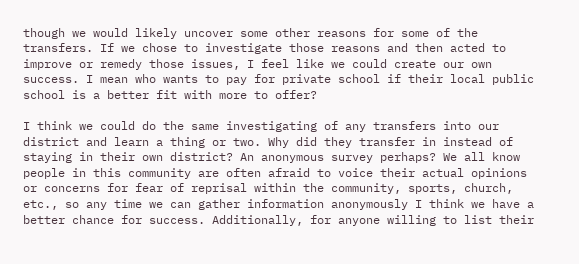though we would likely uncover some other reasons for some of the transfers. If we chose to investigate those reasons and then acted to improve or remedy those issues, I feel like we could create our own success. I mean who wants to pay for private school if their local public school is a better fit with more to offer?

I think we could do the same investigating of any transfers into our district and learn a thing or two. Why did they transfer in instead of staying in their own district? An anonymous survey perhaps? We all know people in this community are often afraid to voice their actual opinions or concerns for fear of reprisal within the community, sports, church, etc., so any time we can gather information anonymously I think we have a better chance for success. Additionally, for anyone willing to list their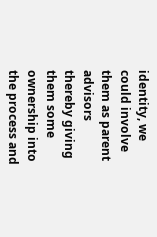identity, we could involve them as parent advisors thereby giving them some ownership into the process and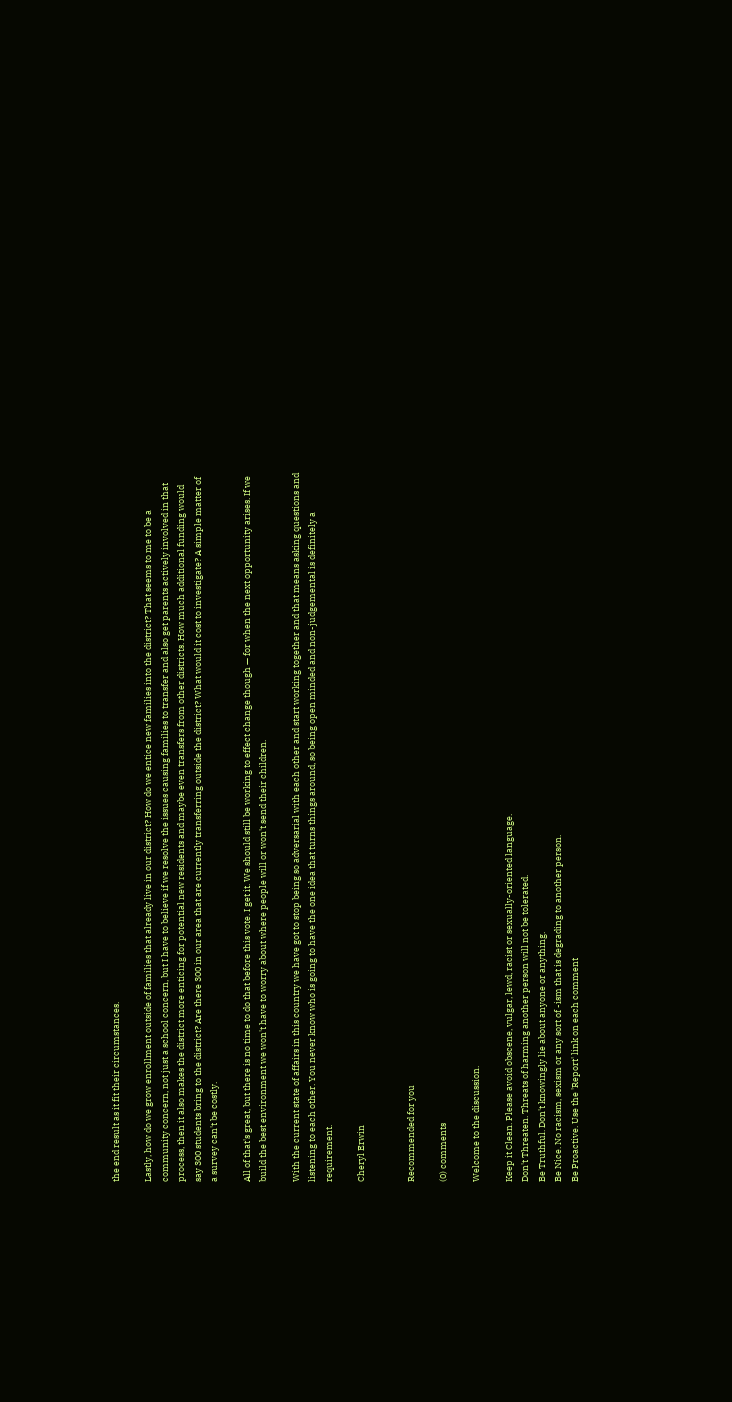the end result as it fit their circumstances.

Lastly, how do we grow enrollment outside of families that already live in our district? How do we entice new families into the district? That seems to me to be a community concern, not just a school concern, but I have to believe if we resolve the issues causing families to transfer and also get parents actively involved in that process, then it also makes the district more enticing for potential new residents and maybe even transfers from other districts. How much additional funding would say 300 students bring to the district? Are there 300 in our area that are currently transferring outside the district? What would it cost to investigate? A simple matter of a survey can't be costly.

All of that's great, but there is no time to do that before this vote. I get it. We should still be working to effect change though — for when the next opportunity arises. If we build the best environment we won't have to worry about where people will or won't send their children.

With the current state of affairs in this country we have got to stop being so adversarial with each other and start working together and that means asking questions and listening to each other. You never know who is going to have the one idea that turns things around, so being open minded and non-judgemental is definitely a requirement.

Cheryl Erwin


Recommended for you

(0) comments

Welcome to the discussion.

Keep it Clean. Please avoid obscene, vulgar, lewd, racist or sexually-oriented language.
Don't Threaten. Threats of harming another person will not be tolerated.
Be Truthful. Don't knowingly lie about anyone or anything.
Be Nice. No racism, sexism or any sort of -ism that is degrading to another person.
Be Proactive. Use the 'Report' link on each comment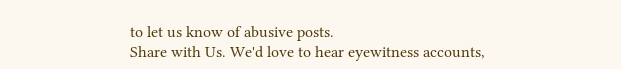to let us know of abusive posts.
Share with Us. We'd love to hear eyewitness accounts,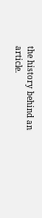the history behind an article.